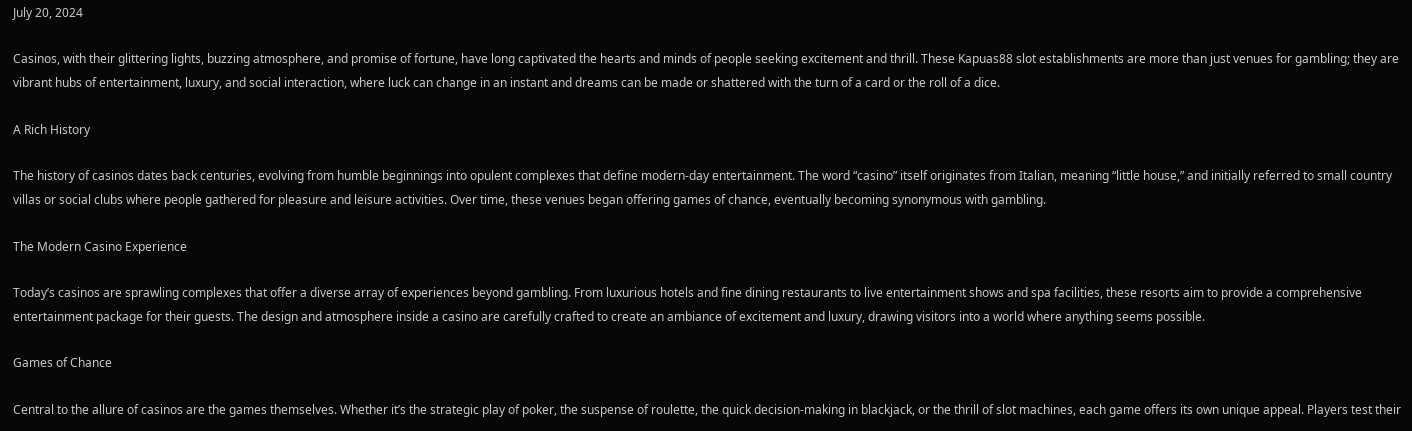July 20, 2024

Casinos, with their glittering lights, buzzing atmosphere, and promise of fortune, have long captivated the hearts and minds of people seeking excitement and thrill. These Kapuas88 slot establishments are more than just venues for gambling; they are vibrant hubs of entertainment, luxury, and social interaction, where luck can change in an instant and dreams can be made or shattered with the turn of a card or the roll of a dice.

A Rich History

The history of casinos dates back centuries, evolving from humble beginnings into opulent complexes that define modern-day entertainment. The word “casino” itself originates from Italian, meaning “little house,” and initially referred to small country villas or social clubs where people gathered for pleasure and leisure activities. Over time, these venues began offering games of chance, eventually becoming synonymous with gambling.

The Modern Casino Experience

Today’s casinos are sprawling complexes that offer a diverse array of experiences beyond gambling. From luxurious hotels and fine dining restaurants to live entertainment shows and spa facilities, these resorts aim to provide a comprehensive entertainment package for their guests. The design and atmosphere inside a casino are carefully crafted to create an ambiance of excitement and luxury, drawing visitors into a world where anything seems possible.

Games of Chance

Central to the allure of casinos are the games themselves. Whether it’s the strategic play of poker, the suspense of roulette, the quick decision-making in blackjack, or the thrill of slot machines, each game offers its own unique appeal. Players test their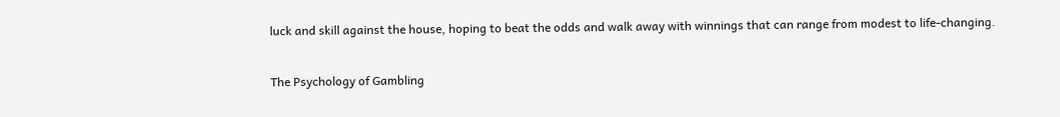luck and skill against the house, hoping to beat the odds and walk away with winnings that can range from modest to life-changing.

The Psychology of Gambling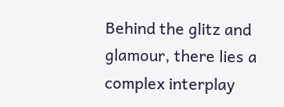Behind the glitz and glamour, there lies a complex interplay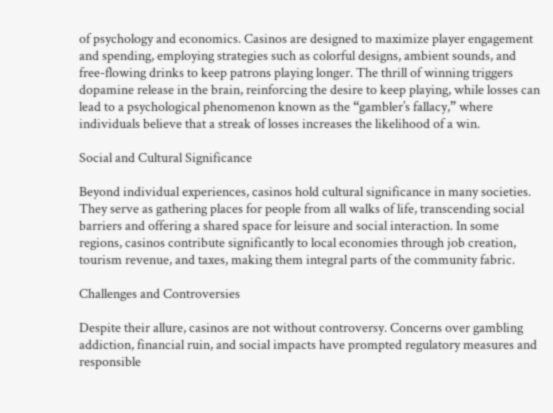of psychology and economics. Casinos are designed to maximize player engagement and spending, employing strategies such as colorful designs, ambient sounds, and free-flowing drinks to keep patrons playing longer. The thrill of winning triggers dopamine release in the brain, reinforcing the desire to keep playing, while losses can lead to a psychological phenomenon known as the “gambler’s fallacy,” where individuals believe that a streak of losses increases the likelihood of a win.

Social and Cultural Significance

Beyond individual experiences, casinos hold cultural significance in many societies. They serve as gathering places for people from all walks of life, transcending social barriers and offering a shared space for leisure and social interaction. In some regions, casinos contribute significantly to local economies through job creation, tourism revenue, and taxes, making them integral parts of the community fabric.

Challenges and Controversies

Despite their allure, casinos are not without controversy. Concerns over gambling addiction, financial ruin, and social impacts have prompted regulatory measures and responsible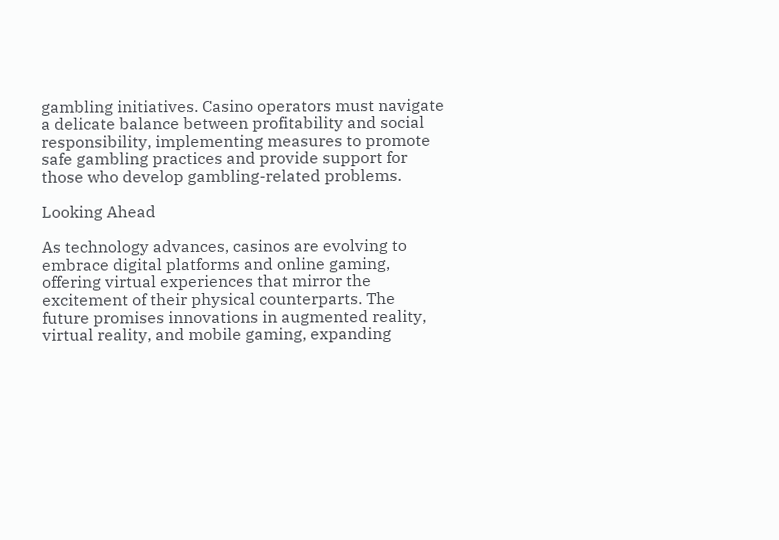gambling initiatives. Casino operators must navigate a delicate balance between profitability and social responsibility, implementing measures to promote safe gambling practices and provide support for those who develop gambling-related problems.

Looking Ahead

As technology advances, casinos are evolving to embrace digital platforms and online gaming, offering virtual experiences that mirror the excitement of their physical counterparts. The future promises innovations in augmented reality, virtual reality, and mobile gaming, expanding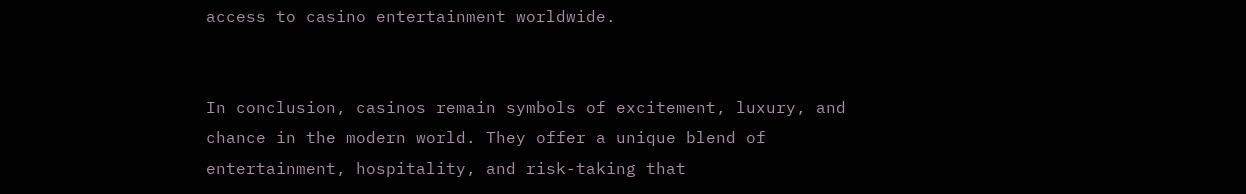access to casino entertainment worldwide.


In conclusion, casinos remain symbols of excitement, luxury, and chance in the modern world. They offer a unique blend of entertainment, hospitality, and risk-taking that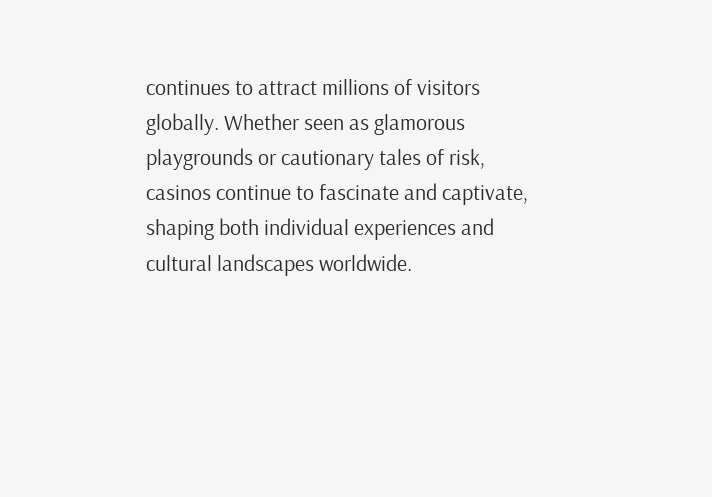continues to attract millions of visitors globally. Whether seen as glamorous playgrounds or cautionary tales of risk, casinos continue to fascinate and captivate, shaping both individual experiences and cultural landscapes worldwide.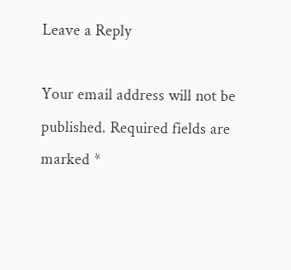Leave a Reply

Your email address will not be published. Required fields are marked *